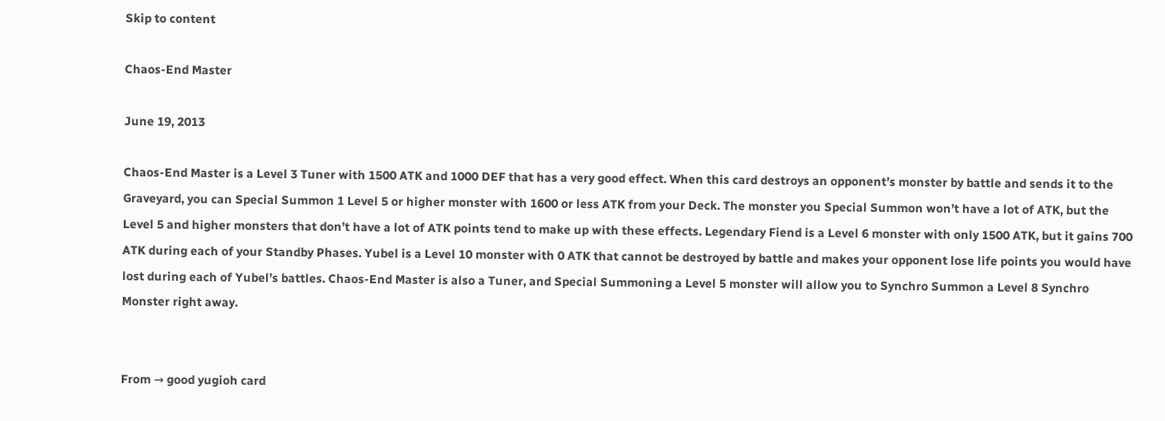Skip to content

Chaos-End Master

June 19, 2013

Chaos-End Master is a Level 3 Tuner with 1500 ATK and 1000 DEF that has a very good effect. When this card destroys an opponent’s monster by battle and sends it to the Graveyard, you can Special Summon 1 Level 5 or higher monster with 1600 or less ATK from your Deck. The monster you Special Summon won’t have a lot of ATK, but the Level 5 and higher monsters that don’t have a lot of ATK points tend to make up with these effects. Legendary Fiend is a Level 6 monster with only 1500 ATK, but it gains 700 ATK during each of your Standby Phases. Yubel is a Level 10 monster with 0 ATK that cannot be destroyed by battle and makes your opponent lose life points you would have lost during each of Yubel’s battles. Chaos-End Master is also a Tuner, and Special Summoning a Level 5 monster will allow you to Synchro Summon a Level 8 Synchro Monster right away.


From → good yugioh card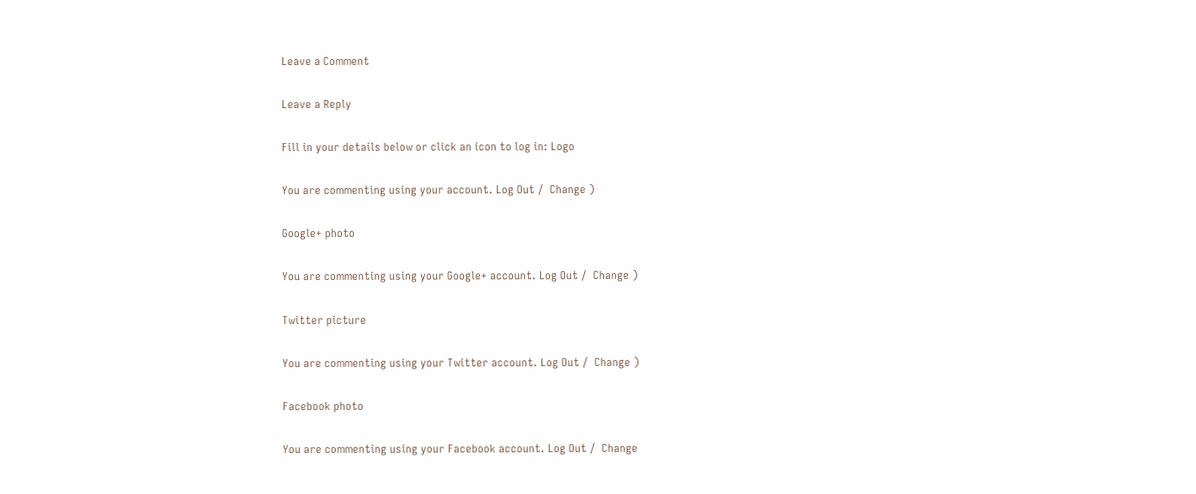Leave a Comment

Leave a Reply

Fill in your details below or click an icon to log in: Logo

You are commenting using your account. Log Out /  Change )

Google+ photo

You are commenting using your Google+ account. Log Out /  Change )

Twitter picture

You are commenting using your Twitter account. Log Out /  Change )

Facebook photo

You are commenting using your Facebook account. Log Out /  Change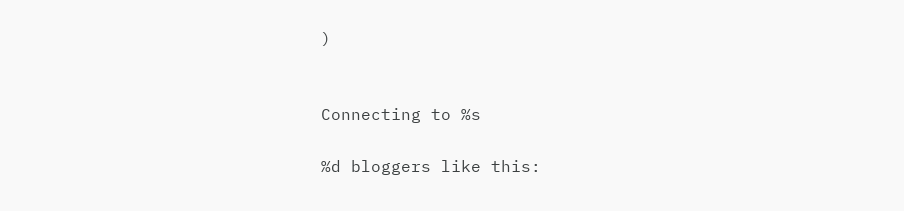)


Connecting to %s

%d bloggers like this: